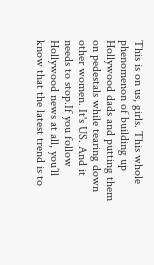This is on us, girls. This whole phenomenon of building up Hollywood dads and putting them on pedestals while tearing down other women. It's US. And it needs to stop.If you follow Hollywood news at all, you’ll know that the latest trend is to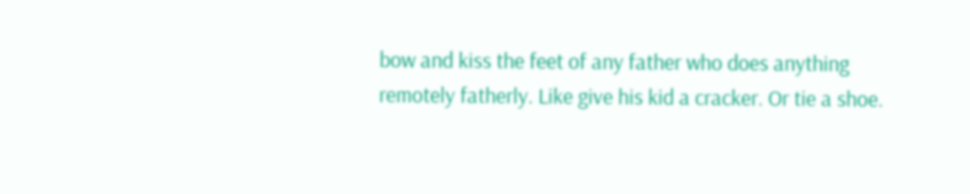bow and kiss the feet of any father who does anything remotely fatherly. Like give his kid a cracker. Or tie a shoe.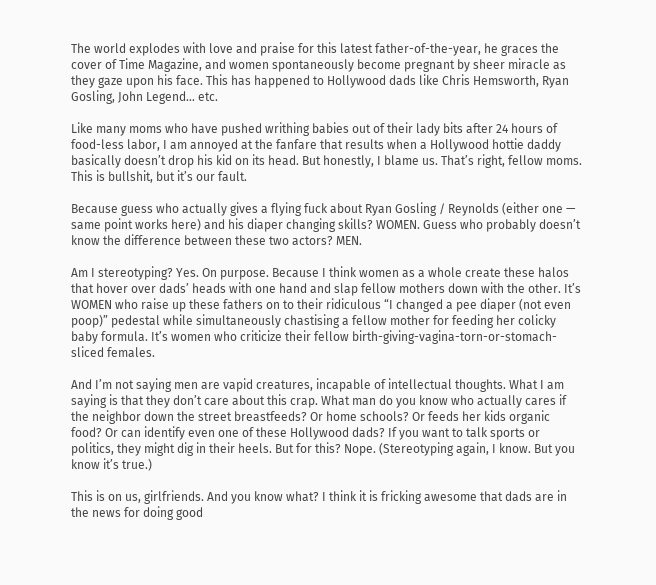The world explodes with love and praise for this latest father-of-the-year, he graces the cover of Time Magazine, and women spontaneously become pregnant by sheer miracle as they gaze upon his face. This has happened to Hollywood dads like Chris Hemsworth, Ryan Gosling, John Legend… etc.

Like many moms who have pushed writhing babies out of their lady bits after 24 hours of food-less labor, I am annoyed at the fanfare that results when a Hollywood hottie daddy basically doesn’t drop his kid on its head. But honestly, I blame us. That’s right, fellow moms. This is bullshit, but it’s our fault.

Because guess who actually gives a flying fuck about Ryan Gosling / Reynolds (either one — same point works here) and his diaper changing skills? WOMEN. Guess who probably doesn’t know the difference between these two actors? MEN.

Am I stereotyping? Yes. On purpose. Because I think women as a whole create these halos that hover over dads’ heads with one hand and slap fellow mothers down with the other. It’s WOMEN who raise up these fathers on to their ridiculous “I changed a pee diaper (not even poop)” pedestal while simultaneously chastising a fellow mother for feeding her colicky baby formula. It’s women who criticize their fellow birth-giving-vagina-torn-or-stomach-sliced females.

And I’m not saying men are vapid creatures, incapable of intellectual thoughts. What I am saying is that they don’t care about this crap. What man do you know who actually cares if the neighbor down the street breastfeeds? Or home schools? Or feeds her kids organic food? Or can identify even one of these Hollywood dads? If you want to talk sports or politics, they might dig in their heels. But for this? Nope. (Stereotyping again, I know. But you know it’s true.)

This is on us, girlfriends. And you know what? I think it is fricking awesome that dads are in the news for doing good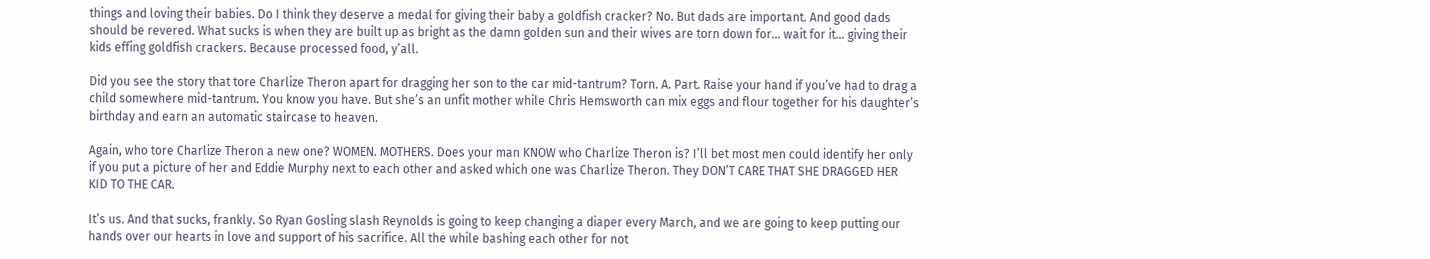things and loving their babies. Do I think they deserve a medal for giving their baby a goldfish cracker? No. But dads are important. And good dads should be revered. What sucks is when they are built up as bright as the damn golden sun and their wives are torn down for… wait for it… giving their kids effing goldfish crackers. Because processed food, y’all.

Did you see the story that tore Charlize Theron apart for dragging her son to the car mid-tantrum? Torn. A. Part. Raise your hand if you’ve had to drag a child somewhere mid-tantrum. You know you have. But she’s an unfit mother while Chris Hemsworth can mix eggs and flour together for his daughter’s birthday and earn an automatic staircase to heaven.

Again, who tore Charlize Theron a new one? WOMEN. MOTHERS. Does your man KNOW who Charlize Theron is? I’ll bet most men could identify her only if you put a picture of her and Eddie Murphy next to each other and asked which one was Charlize Theron. They DON’T CARE THAT SHE DRAGGED HER KID TO THE CAR.

It’s us. And that sucks, frankly. So Ryan Gosling slash Reynolds is going to keep changing a diaper every March, and we are going to keep putting our hands over our hearts in love and support of his sacrifice. All the while bashing each other for not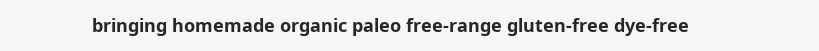bringing homemade organic paleo free-range gluten-free dye-free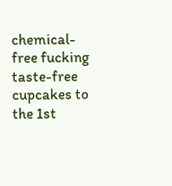chemical-free fucking taste-free cupcakes to the 1st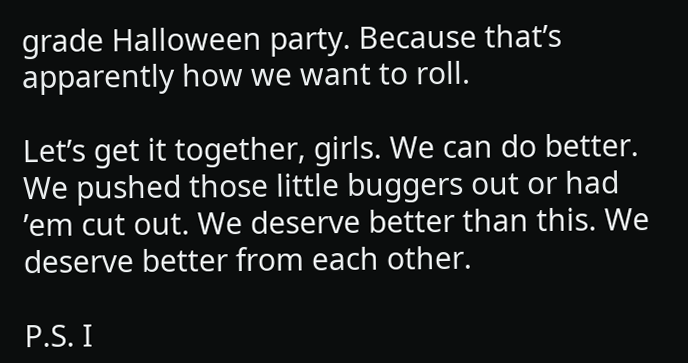grade Halloween party. Because that’s apparently how we want to roll.

Let’s get it together, girls. We can do better. We pushed those little buggers out or had ’em cut out. We deserve better than this. We deserve better from each other.

P.S. I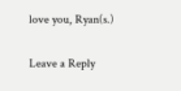love you, Ryan(s.)

Leave a Reply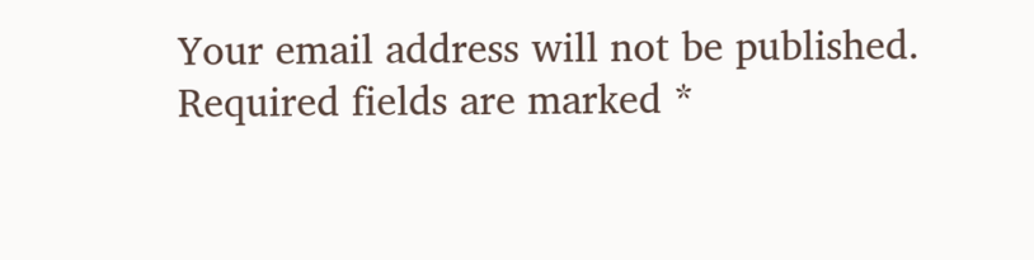Your email address will not be published. Required fields are marked *